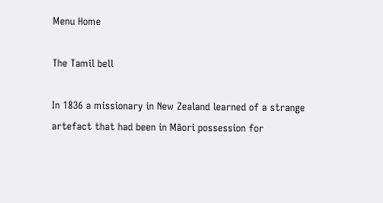Menu Home

The Tamil bell

In 1836 a missionary in New Zealand learned of a strange artefact that had been in Māori possession for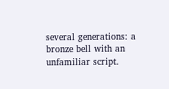several generations: a bronze bell with an unfamiliar script.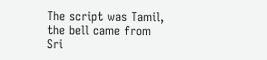The script was Tamil, the bell came from Sri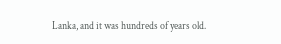Lanka, and it was hundreds of years old.